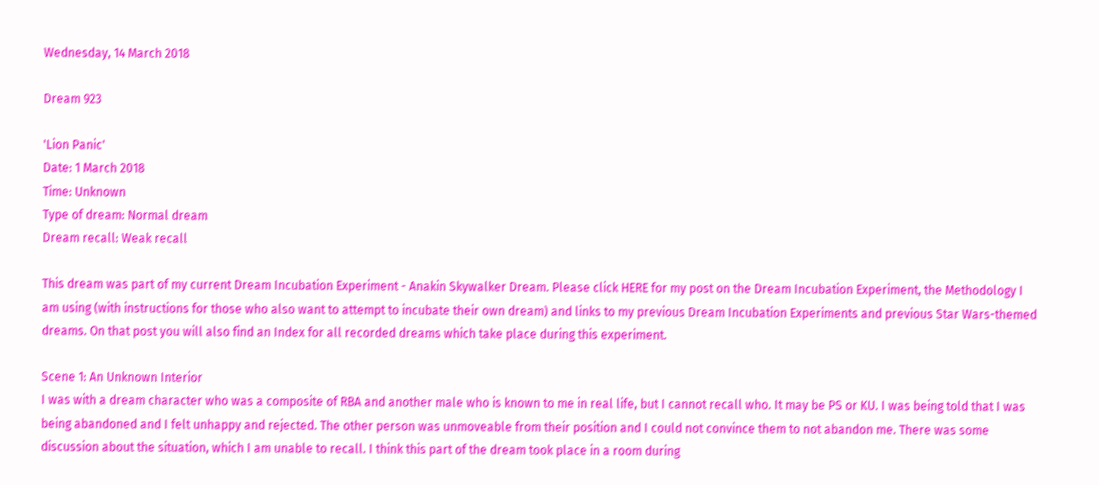Wednesday, 14 March 2018

Dream 923

'Lion Panic'
Date: 1 March 2018
Time: Unknown
Type of dream: Normal dream
Dream recall: Weak recall

This dream was part of my current Dream Incubation Experiment - Anakin Skywalker Dream. Please click HERE for my post on the Dream Incubation Experiment, the Methodology I am using (with instructions for those who also want to attempt to incubate their own dream) and links to my previous Dream Incubation Experiments and previous Star Wars-themed dreams. On that post you will also find an Index for all recorded dreams which take place during this experiment.

Scene 1: An Unknown Interior
I was with a dream character who was a composite of RBA and another male who is known to me in real life, but I cannot recall who. It may be PS or KU. I was being told that I was being abandoned and I felt unhappy and rejected. The other person was unmoveable from their position and I could not convince them to not abandon me. There was some discussion about the situation, which I am unable to recall. I think this part of the dream took place in a room during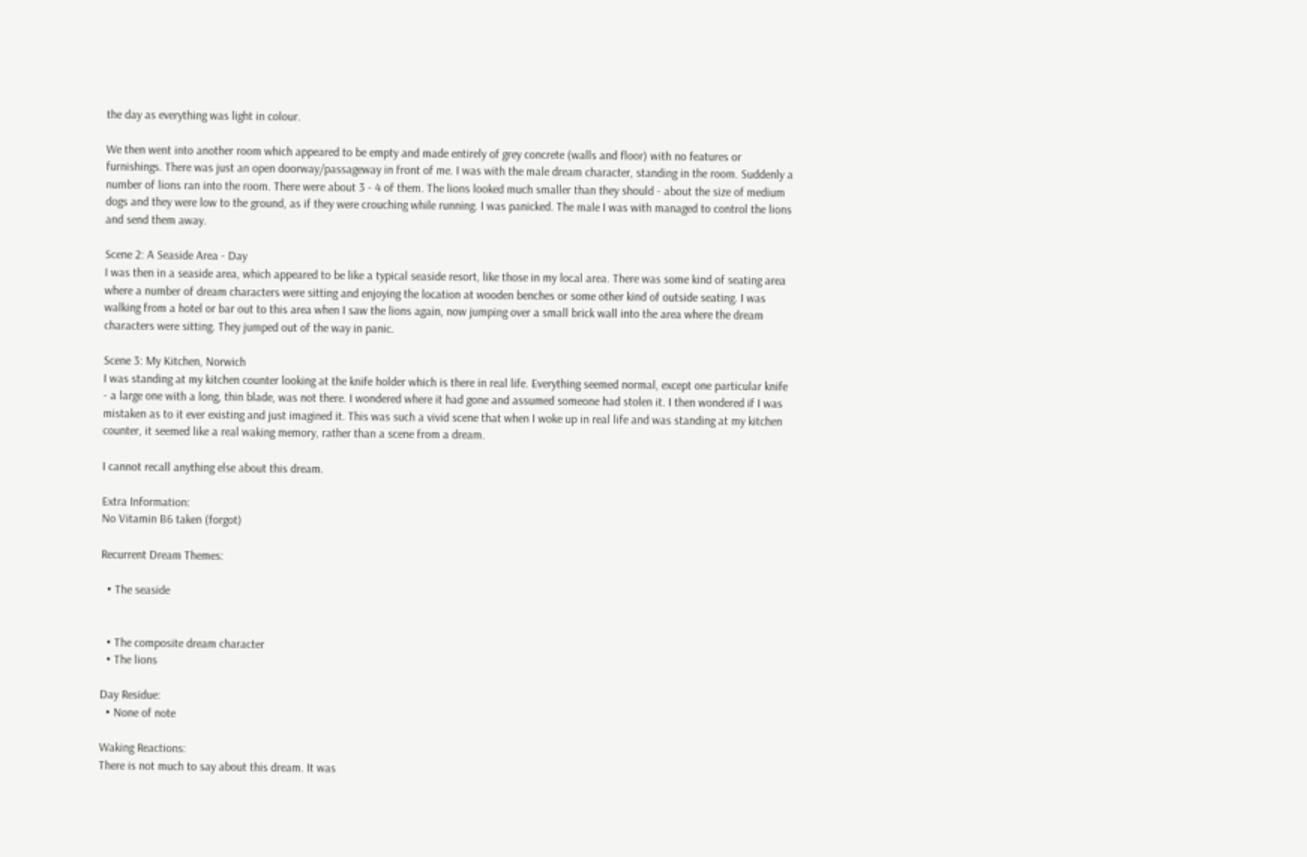the day as everything was light in colour.

We then went into another room which appeared to be empty and made entirely of grey concrete (walls and floor) with no features or furnishings. There was just an open doorway/passageway in front of me. I was with the male dream character, standing in the room. Suddenly a number of lions ran into the room. There were about 3 - 4 of them. The lions looked much smaller than they should - about the size of medium dogs and they were low to the ground, as if they were crouching while running. I was panicked. The male I was with managed to control the lions and send them away.

Scene 2: A Seaside Area - Day
I was then in a seaside area, which appeared to be like a typical seaside resort, like those in my local area. There was some kind of seating area where a number of dream characters were sitting and enjoying the location at wooden benches or some other kind of outside seating. I was walking from a hotel or bar out to this area when I saw the lions again, now jumping over a small brick wall into the area where the dream characters were sitting. They jumped out of the way in panic.

Scene 3: My Kitchen, Norwich
I was standing at my kitchen counter looking at the knife holder which is there in real life. Everything seemed normal, except one particular knife - a large one with a long, thin blade, was not there. I wondered where it had gone and assumed someone had stolen it. I then wondered if I was mistaken as to it ever existing and just imagined it. This was such a vivid scene that when I woke up in real life and was standing at my kitchen counter, it seemed like a real waking memory, rather than a scene from a dream.

I cannot recall anything else about this dream.

Extra Information:
No Vitamin B6 taken (forgot)

Recurrent Dream Themes:

  • The seaside


  • The composite dream character
  • The lions

Day Residue:
  • None of note

Waking Reactions:
There is not much to say about this dream. It was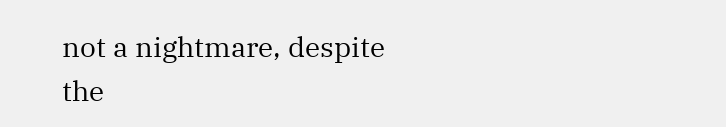not a nightmare, despite the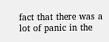fact that there was a lot of panic in the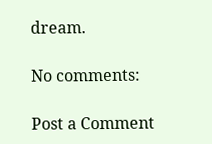dream.

No comments:

Post a Comment